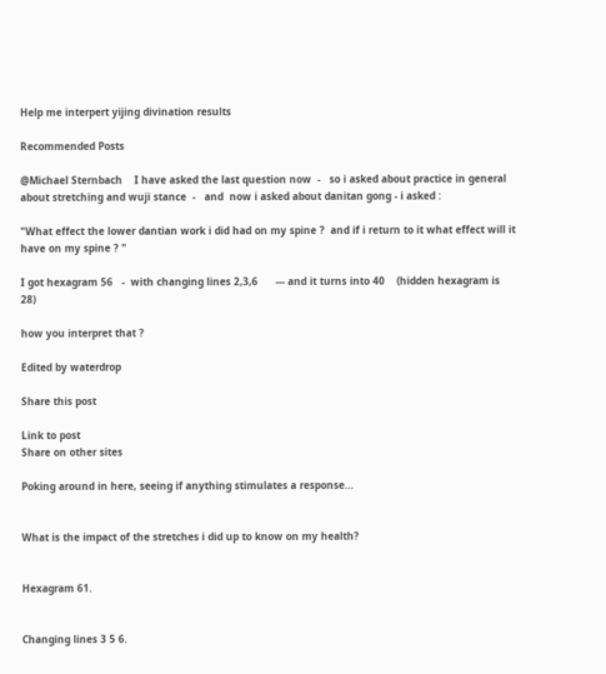Help me interpert yijing divination results

Recommended Posts

@Michael Sternbach    I have asked the last question now  -   so i asked about practice in general about stretching and wuji stance  -   and  now i asked about danitan gong - i asked :

"What effect the lower dantian work i did had on my spine ?  and if i return to it what effect will it have on my spine ? "

I got hexagram 56   -  with changing lines 2,3,6      --- and it turns into 40    (hidden hexagram is 28)

how you interpret that ?

Edited by waterdrop

Share this post

Link to post
Share on other sites

Poking around in here, seeing if anything stimulates a response...


What is the impact of the stretches i did up to know on my health?


Hexagram 61.


Changing lines 3 5 6.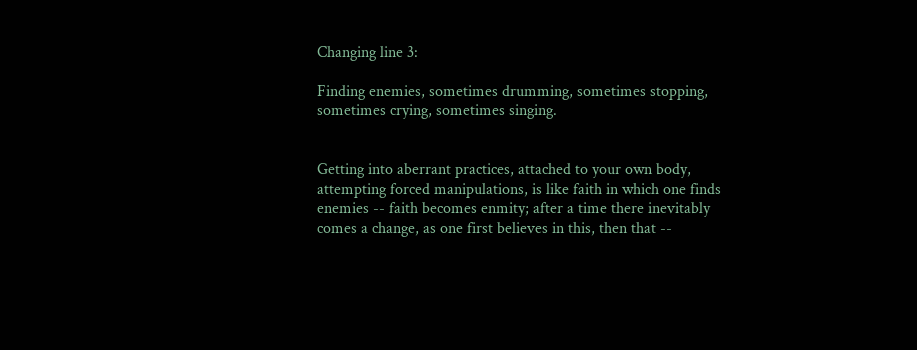Changing line 3:

Finding enemies, sometimes drumming, sometimes stopping, sometimes crying, sometimes singing.


Getting into aberrant practices, attached to your own body, attempting forced manipulations, is like faith in which one finds enemies -- faith becomes enmity; after a time there inevitably comes a change, as one first believes in this, then that --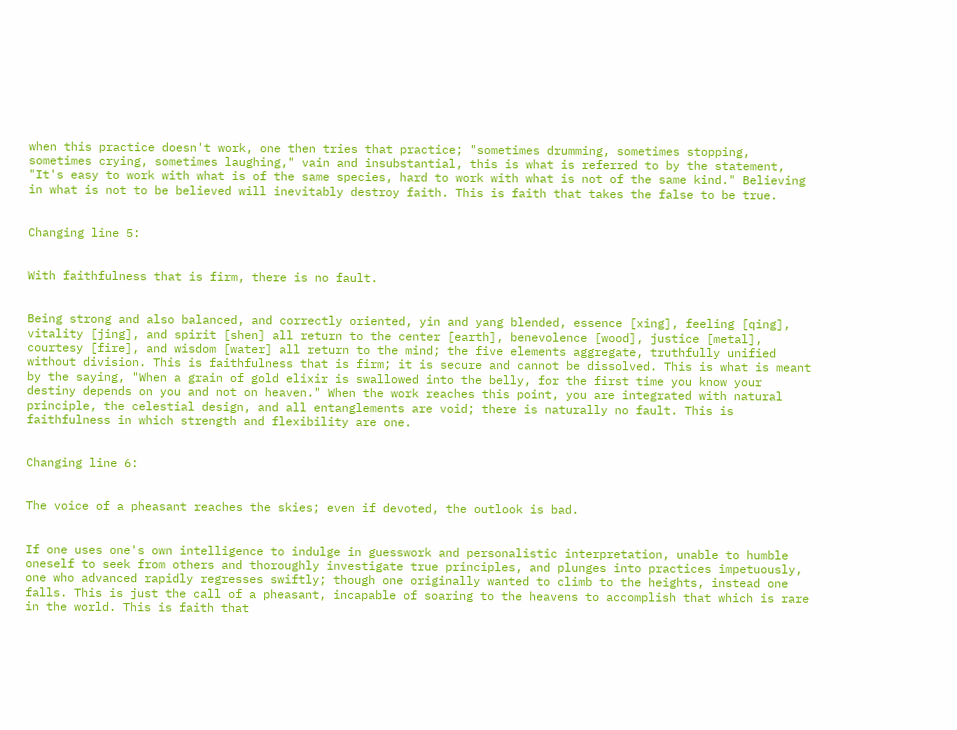when this practice doesn't work, one then tries that practice; "sometimes drumming, sometimes stopping, sometimes crying, sometimes laughing," vain and insubstantial, this is what is referred to by the statement, "It's easy to work with what is of the same species, hard to work with what is not of the same kind." Believing in what is not to be believed will inevitably destroy faith. This is faith that takes the false to be true.


Changing line 5:


With faithfulness that is firm, there is no fault.


Being strong and also balanced, and correctly oriented, yin and yang blended, essence [xing], feeling [qing], vitality [jing], and spirit [shen] all return to the center [earth], benevolence [wood], justice [metal], courtesy [fire], and wisdom [water] all return to the mind; the five elements aggregate, truthfully unified without division. This is faithfulness that is firm; it is secure and cannot be dissolved. This is what is meant by the saying, "When a grain of gold elixir is swallowed into the belly, for the first time you know your destiny depends on you and not on heaven." When the work reaches this point, you are integrated with natural principle, the celestial design, and all entanglements are void; there is naturally no fault. This is faithfulness in which strength and flexibility are one.


Changing line 6:


The voice of a pheasant reaches the skies; even if devoted, the outlook is bad.


If one uses one's own intelligence to indulge in guesswork and personalistic interpretation, unable to humble oneself to seek from others and thoroughly investigate true principles, and plunges into practices impetuously, one who advanced rapidly regresses swiftly; though one originally wanted to climb to the heights, instead one falls. This is just the call of a pheasant, incapable of soaring to the heavens to accomplish that which is rare in the world. This is faith that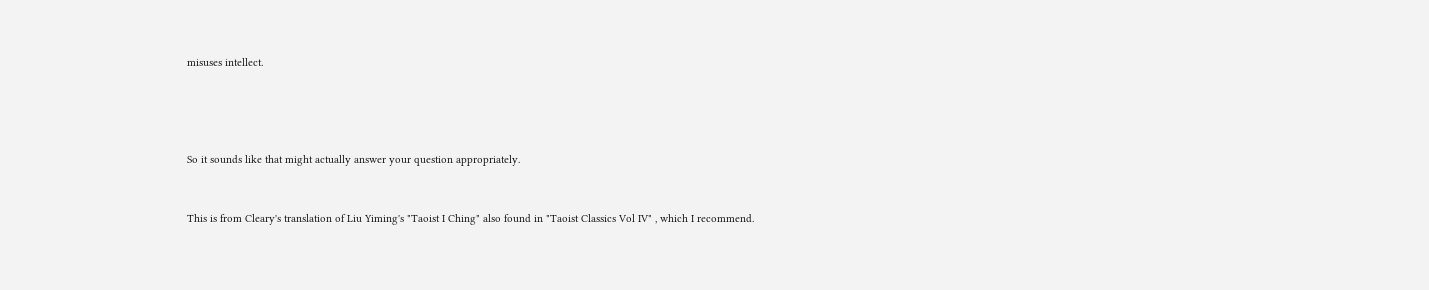misuses intellect.




So it sounds like that might actually answer your question appropriately.


This is from Cleary's translation of Liu Yiming's "Taoist I Ching" also found in "Taoist Classics Vol IV" , which I recommend.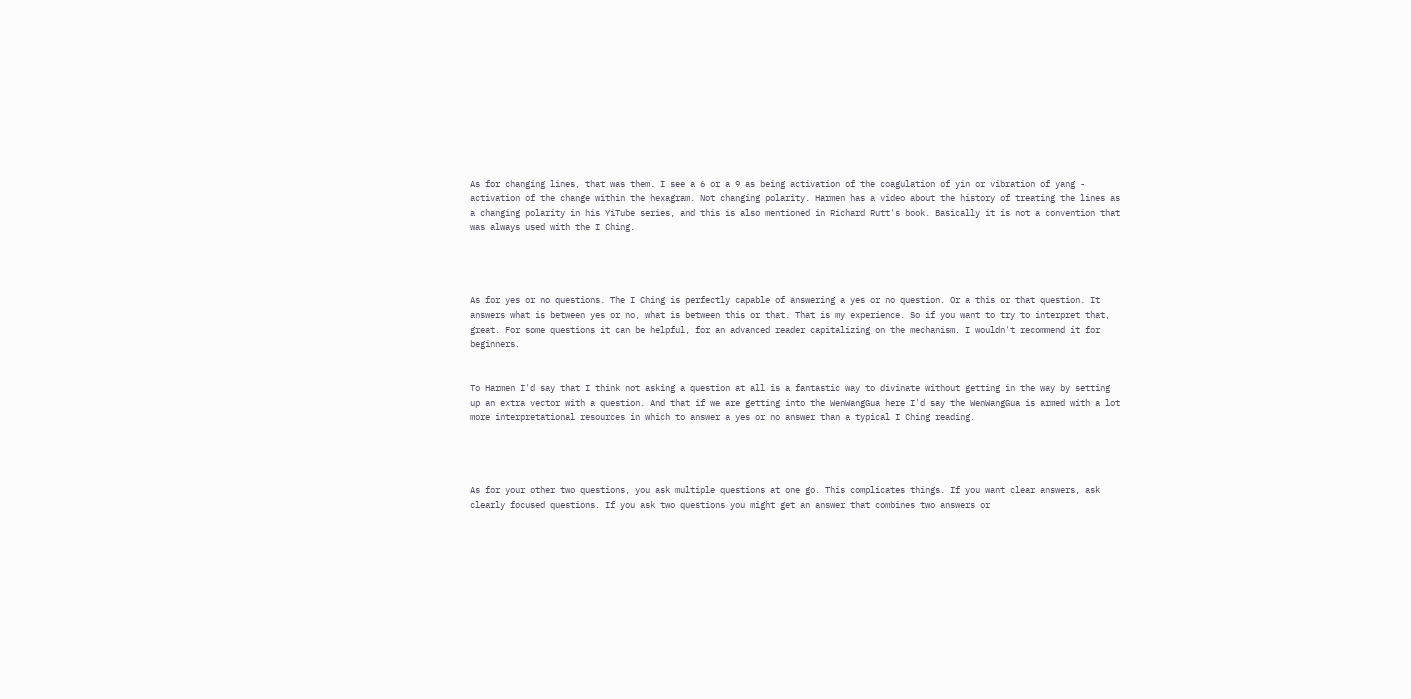As for changing lines, that was them. I see a 6 or a 9 as being activation of the coagulation of yin or vibration of yang - activation of the change within the hexagram. Not changing polarity. Harmen has a video about the history of treating the lines as a changing polarity in his YiTube series, and this is also mentioned in Richard Rutt's book. Basically it is not a convention that was always used with the I Ching.




As for yes or no questions. The I Ching is perfectly capable of answering a yes or no question. Or a this or that question. It answers what is between yes or no, what is between this or that. That is my experience. So if you want to try to interpret that, great. For some questions it can be helpful, for an advanced reader capitalizing on the mechanism. I wouldn't recommend it for beginners.


To Harmen I'd say that I think not asking a question at all is a fantastic way to divinate without getting in the way by setting up an extra vector with a question. And that if we are getting into the WenWangGua here I'd say the WenWangGua is armed with a lot more interpretational resources in which to answer a yes or no answer than a typical I Ching reading.




As for your other two questions, you ask multiple questions at one go. This complicates things. If you want clear answers, ask clearly focused questions. If you ask two questions you might get an answer that combines two answers or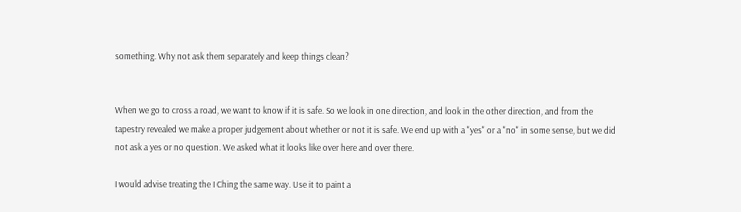something. Why not ask them separately and keep things clean?


When we go to cross a road, we want to know if it is safe. So we look in one direction, and look in the other direction, and from the tapestry revealed we make a proper judgement about whether or not it is safe. We end up with a "yes" or a "no" in some sense, but we did not ask a yes or no question. We asked what it looks like over here and over there.

I would advise treating the I Ching the same way. Use it to paint a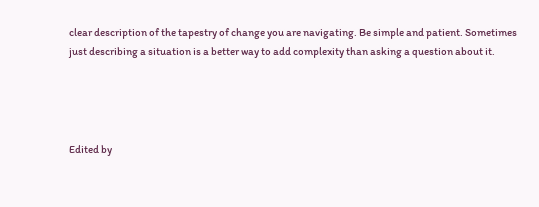clear description of the tapestry of change you are navigating. Be simple and patient. Sometimes just describing a situation is a better way to add complexity than asking a question about it.




Edited by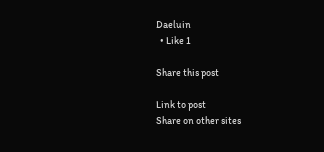Daeluin
  • Like 1

Share this post

Link to post
Share on other sites